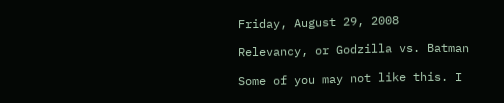Friday, August 29, 2008

Relevancy, or Godzilla vs. Batman

Some of you may not like this. I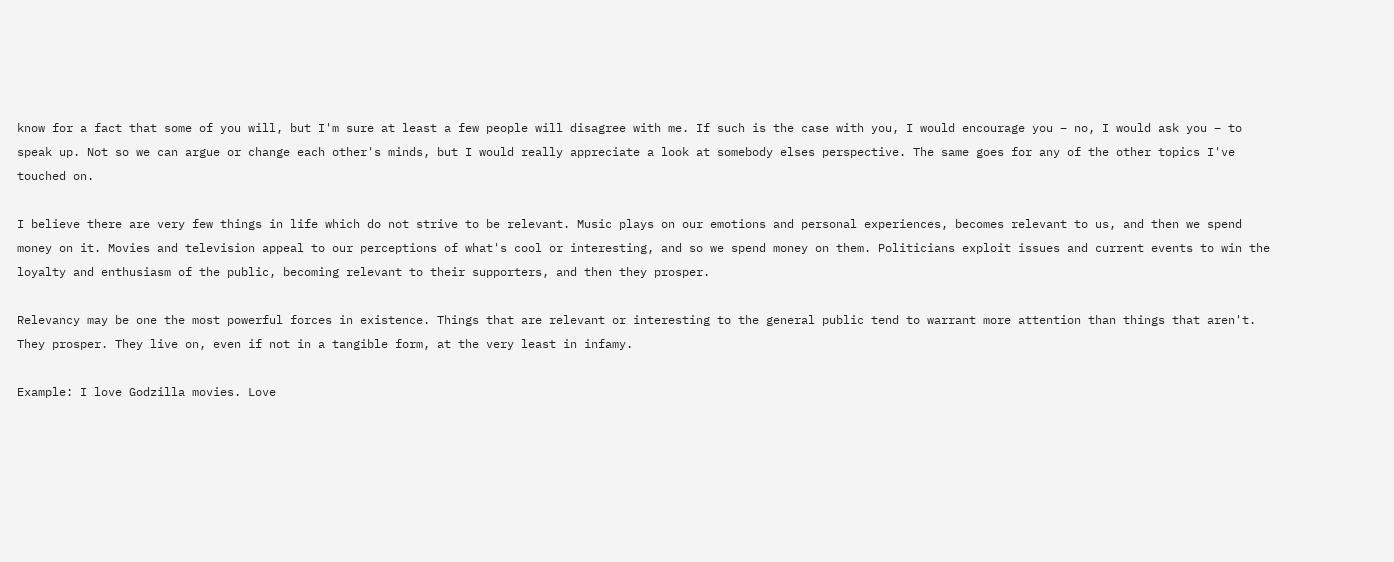know for a fact that some of you will, but I'm sure at least a few people will disagree with me. If such is the case with you, I would encourage you – no, I would ask you – to speak up. Not so we can argue or change each other's minds, but I would really appreciate a look at somebody elses perspective. The same goes for any of the other topics I've touched on.

I believe there are very few things in life which do not strive to be relevant. Music plays on our emotions and personal experiences, becomes relevant to us, and then we spend money on it. Movies and television appeal to our perceptions of what's cool or interesting, and so we spend money on them. Politicians exploit issues and current events to win the loyalty and enthusiasm of the public, becoming relevant to their supporters, and then they prosper.

Relevancy may be one the most powerful forces in existence. Things that are relevant or interesting to the general public tend to warrant more attention than things that aren't. They prosper. They live on, even if not in a tangible form, at the very least in infamy.

Example: I love Godzilla movies. Love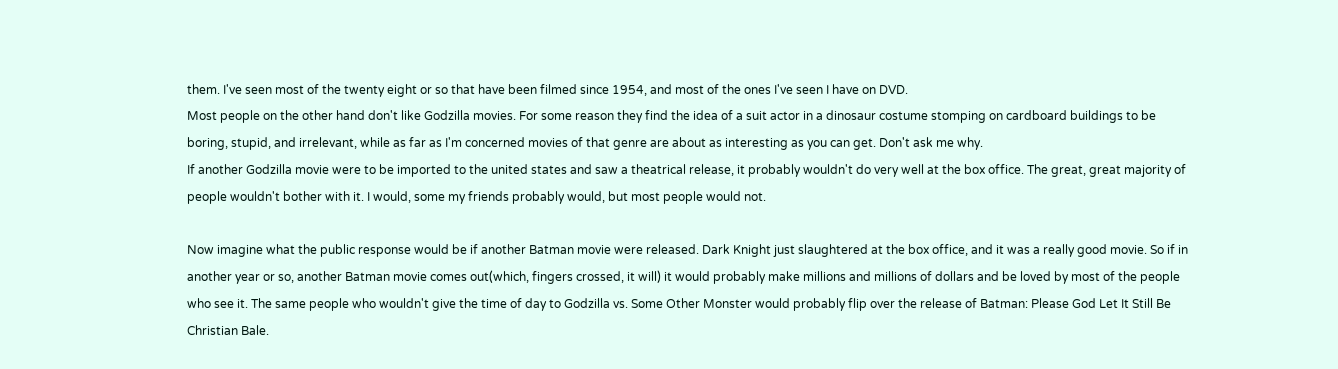them. I've seen most of the twenty eight or so that have been filmed since 1954, and most of the ones I've seen I have on DVD.
Most people on the other hand don't like Godzilla movies. For some reason they find the idea of a suit actor in a dinosaur costume stomping on cardboard buildings to be boring, stupid, and irrelevant, while as far as I'm concerned movies of that genre are about as interesting as you can get. Don't ask me why.
If another Godzilla movie were to be imported to the united states and saw a theatrical release, it probably wouldn't do very well at the box office. The great, great majority of people wouldn't bother with it. I would, some my friends probably would, but most people would not.

Now imagine what the public response would be if another Batman movie were released. Dark Knight just slaughtered at the box office, and it was a really good movie. So if in another year or so, another Batman movie comes out(which, fingers crossed, it will) it would probably make millions and millions of dollars and be loved by most of the people who see it. The same people who wouldn't give the time of day to Godzilla vs. Some Other Monster would probably flip over the release of Batman: Please God Let It Still Be Christian Bale.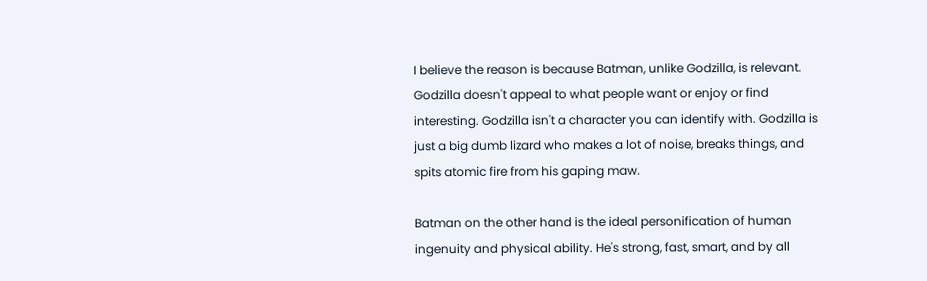I believe the reason is because Batman, unlike Godzilla, is relevant. Godzilla doesn't appeal to what people want or enjoy or find interesting. Godzilla isn't a character you can identify with. Godzilla is just a big dumb lizard who makes a lot of noise, breaks things, and spits atomic fire from his gaping maw.

Batman on the other hand is the ideal personification of human ingenuity and physical ability. He's strong, fast, smart, and by all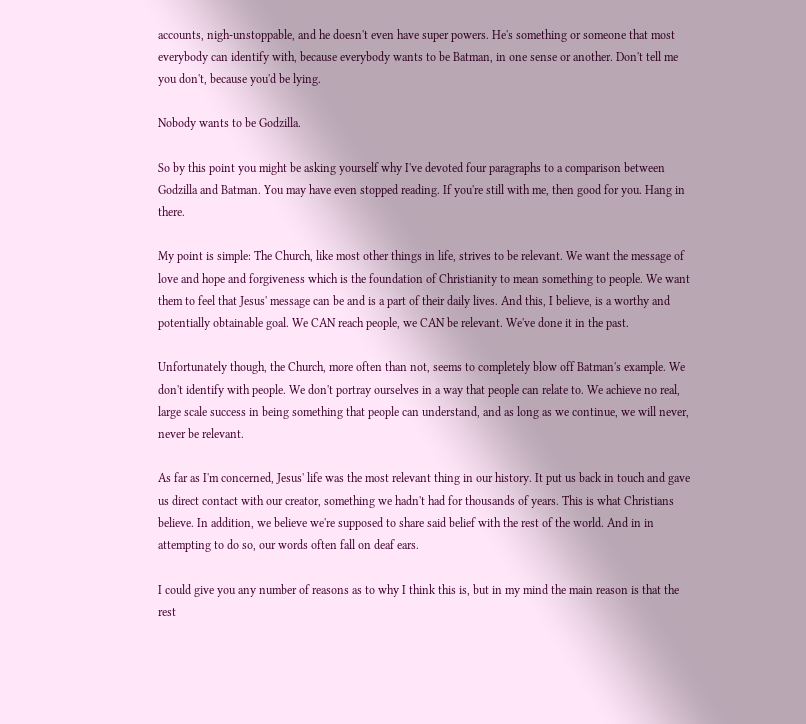accounts, nigh-unstoppable, and he doesn't even have super powers. He's something or someone that most everybody can identify with, because everybody wants to be Batman, in one sense or another. Don't tell me you don't, because you'd be lying.

Nobody wants to be Godzilla.

So by this point you might be asking yourself why I've devoted four paragraphs to a comparison between Godzilla and Batman. You may have even stopped reading. If you're still with me, then good for you. Hang in there.

My point is simple: The Church, like most other things in life, strives to be relevant. We want the message of love and hope and forgiveness which is the foundation of Christianity to mean something to people. We want them to feel that Jesus' message can be and is a part of their daily lives. And this, I believe, is a worthy and potentially obtainable goal. We CAN reach people, we CAN be relevant. We've done it in the past.

Unfortunately though, the Church, more often than not, seems to completely blow off Batman's example. We don't identify with people. We don't portray ourselves in a way that people can relate to. We achieve no real, large scale success in being something that people can understand, and as long as we continue, we will never, never be relevant.

As far as I'm concerned, Jesus' life was the most relevant thing in our history. It put us back in touch and gave us direct contact with our creator, something we hadn't had for thousands of years. This is what Christians believe. In addition, we believe we're supposed to share said belief with the rest of the world. And in in attempting to do so, our words often fall on deaf ears.

I could give you any number of reasons as to why I think this is, but in my mind the main reason is that the rest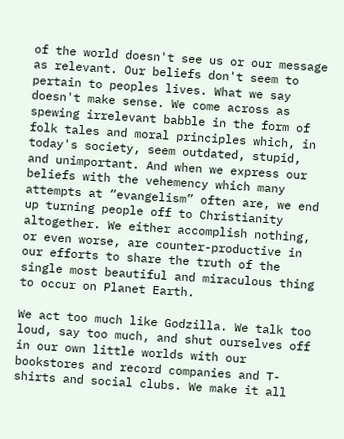of the world doesn't see us or our message as relevant. Our beliefs don't seem to pertain to peoples lives. What we say doesn't make sense. We come across as spewing irrelevant babble in the form of folk tales and moral principles which, in today's society, seem outdated, stupid, and unimportant. And when we express our beliefs with the vehemency which many attempts at “evangelism” often are, we end up turning people off to Christianity altogether. We either accomplish nothing, or even worse, are counter-productive in our efforts to share the truth of the single most beautiful and miraculous thing to occur on Planet Earth.

We act too much like Godzilla. We talk too loud, say too much, and shut ourselves off in our own little worlds with our bookstores and record companies and T-shirts and social clubs. We make it all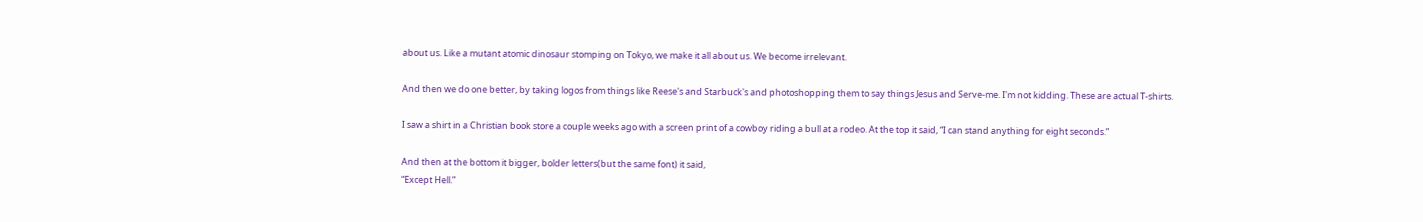about us. Like a mutant atomic dinosaur stomping on Tokyo, we make it all about us. We become irrelevant.

And then we do one better, by taking logos from things like Reese's and Starbuck's and photoshopping them to say things Jesus and Serve-me. I'm not kidding. These are actual T-shirts.

I saw a shirt in a Christian book store a couple weeks ago with a screen print of a cowboy riding a bull at a rodeo. At the top it said, “I can stand anything for eight seconds.”

And then at the bottom it bigger, bolder letters(but the same font) it said,
“Except Hell.”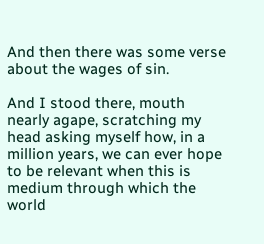And then there was some verse about the wages of sin.

And I stood there, mouth nearly agape, scratching my head asking myself how, in a million years, we can ever hope to be relevant when this is medium through which the world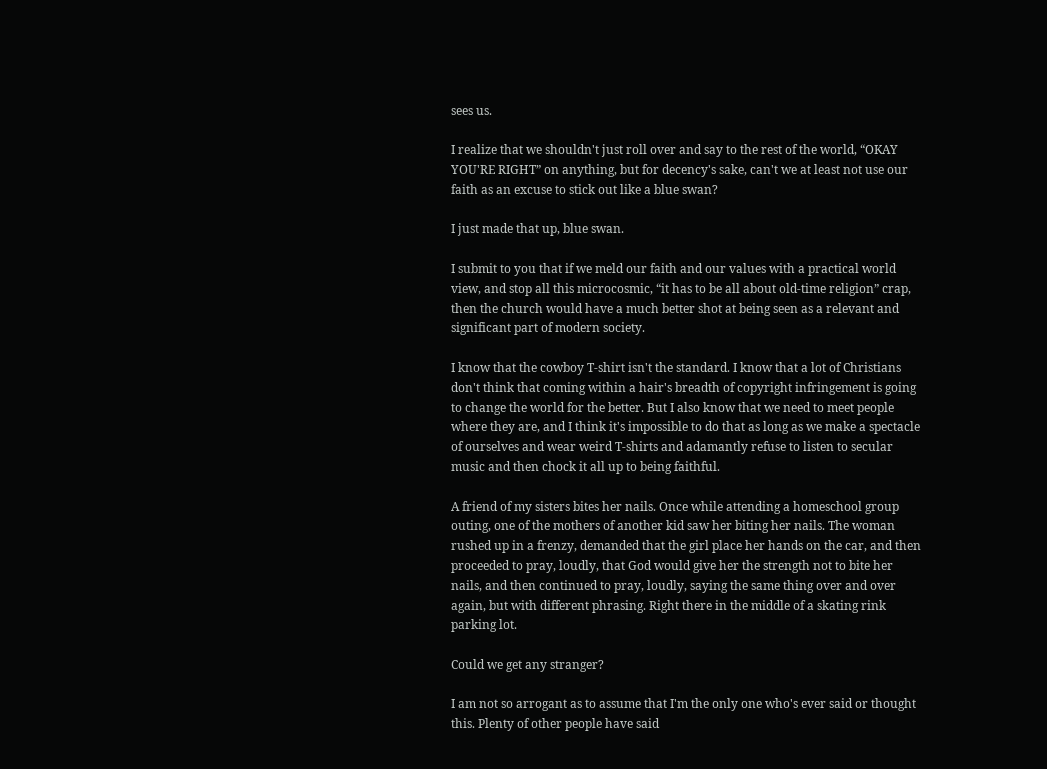sees us.

I realize that we shouldn't just roll over and say to the rest of the world, “OKAY YOU'RE RIGHT” on anything, but for decency's sake, can't we at least not use our faith as an excuse to stick out like a blue swan?

I just made that up, blue swan.

I submit to you that if we meld our faith and our values with a practical world view, and stop all this microcosmic, “it has to be all about old-time religion” crap, then the church would have a much better shot at being seen as a relevant and significant part of modern society.

I know that the cowboy T-shirt isn't the standard. I know that a lot of Christians don't think that coming within a hair's breadth of copyright infringement is going to change the world for the better. But I also know that we need to meet people where they are, and I think it's impossible to do that as long as we make a spectacle of ourselves and wear weird T-shirts and adamantly refuse to listen to secular music and then chock it all up to being faithful.

A friend of my sisters bites her nails. Once while attending a homeschool group outing, one of the mothers of another kid saw her biting her nails. The woman rushed up in a frenzy, demanded that the girl place her hands on the car, and then proceeded to pray, loudly, that God would give her the strength not to bite her nails, and then continued to pray, loudly, saying the same thing over and over again, but with different phrasing. Right there in the middle of a skating rink parking lot.

Could we get any stranger?

I am not so arrogant as to assume that I'm the only one who's ever said or thought this. Plenty of other people have said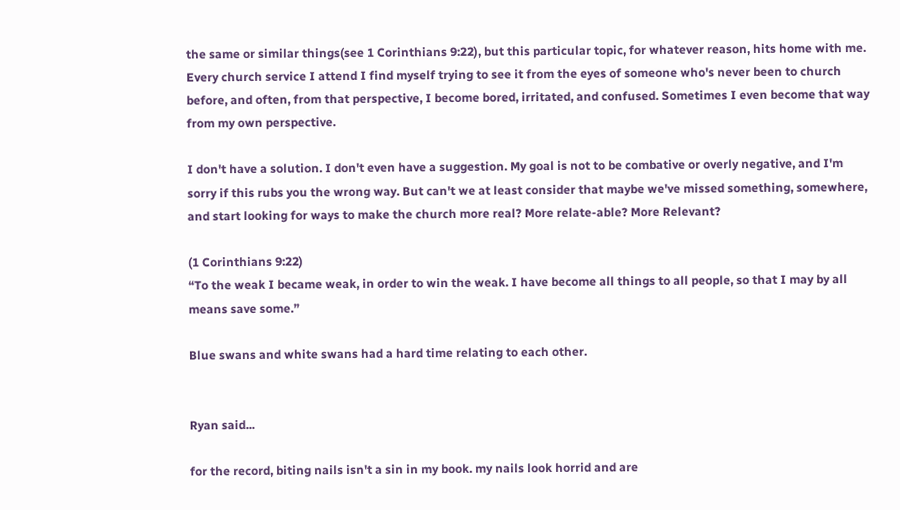the same or similar things(see 1 Corinthians 9:22), but this particular topic, for whatever reason, hits home with me. Every church service I attend I find myself trying to see it from the eyes of someone who's never been to church before, and often, from that perspective, I become bored, irritated, and confused. Sometimes I even become that way from my own perspective.

I don't have a solution. I don't even have a suggestion. My goal is not to be combative or overly negative, and I'm sorry if this rubs you the wrong way. But can't we at least consider that maybe we've missed something, somewhere, and start looking for ways to make the church more real? More relate-able? More Relevant?

(1 Corinthians 9:22)
“To the weak I became weak, in order to win the weak. I have become all things to all people, so that I may by all means save some.”

Blue swans and white swans had a hard time relating to each other.


Ryan said...

for the record, biting nails isn't a sin in my book. my nails look horrid and are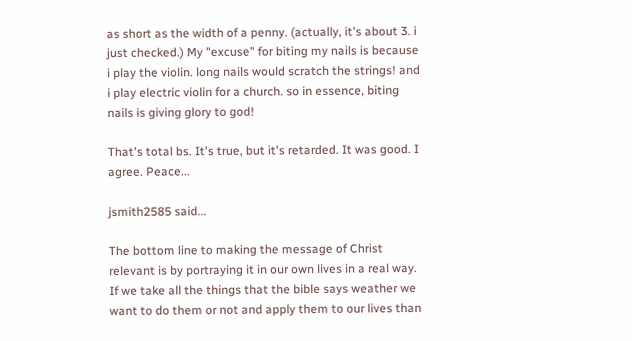as short as the width of a penny. (actually, it's about 3. i just checked.) My "excuse" for biting my nails is because i play the violin. long nails would scratch the strings! and i play electric violin for a church. so in essence, biting nails is giving glory to god!

That's total bs. It's true, but it's retarded. It was good. I agree. Peace...

jsmith2585 said...

The bottom line to making the message of Christ relevant is by portraying it in our own lives in a real way. If we take all the things that the bible says weather we want to do them or not and apply them to our lives than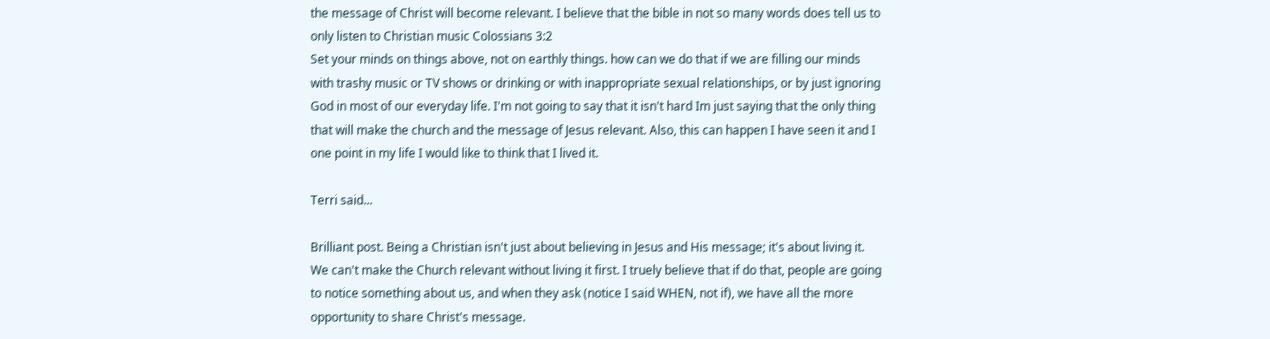the message of Christ will become relevant. I believe that the bible in not so many words does tell us to only listen to Christian music Colossians 3:2
Set your minds on things above, not on earthly things. how can we do that if we are filling our minds with trashy music or TV shows or drinking or with inappropriate sexual relationships, or by just ignoring God in most of our everyday life. I'm not going to say that it isn't hard Im just saying that the only thing that will make the church and the message of Jesus relevant. Also, this can happen I have seen it and I one point in my life I would like to think that I lived it.

Terri said...

Brilliant post. Being a Christian isn't just about believing in Jesus and His message; it's about living it. We can't make the Church relevant without living it first. I truely believe that if do that, people are going to notice something about us, and when they ask (notice I said WHEN, not if), we have all the more opportunity to share Christ's message.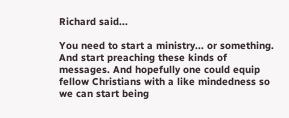Richard said...

You need to start a ministry... or something. And start preaching these kinds of messages. And hopefully one could equip fellow Christians with a like mindedness so we can start being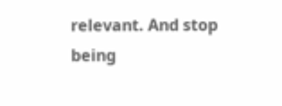relevant. And stop being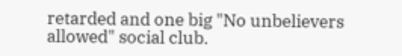retarded and one big "No unbelievers allowed" social club.